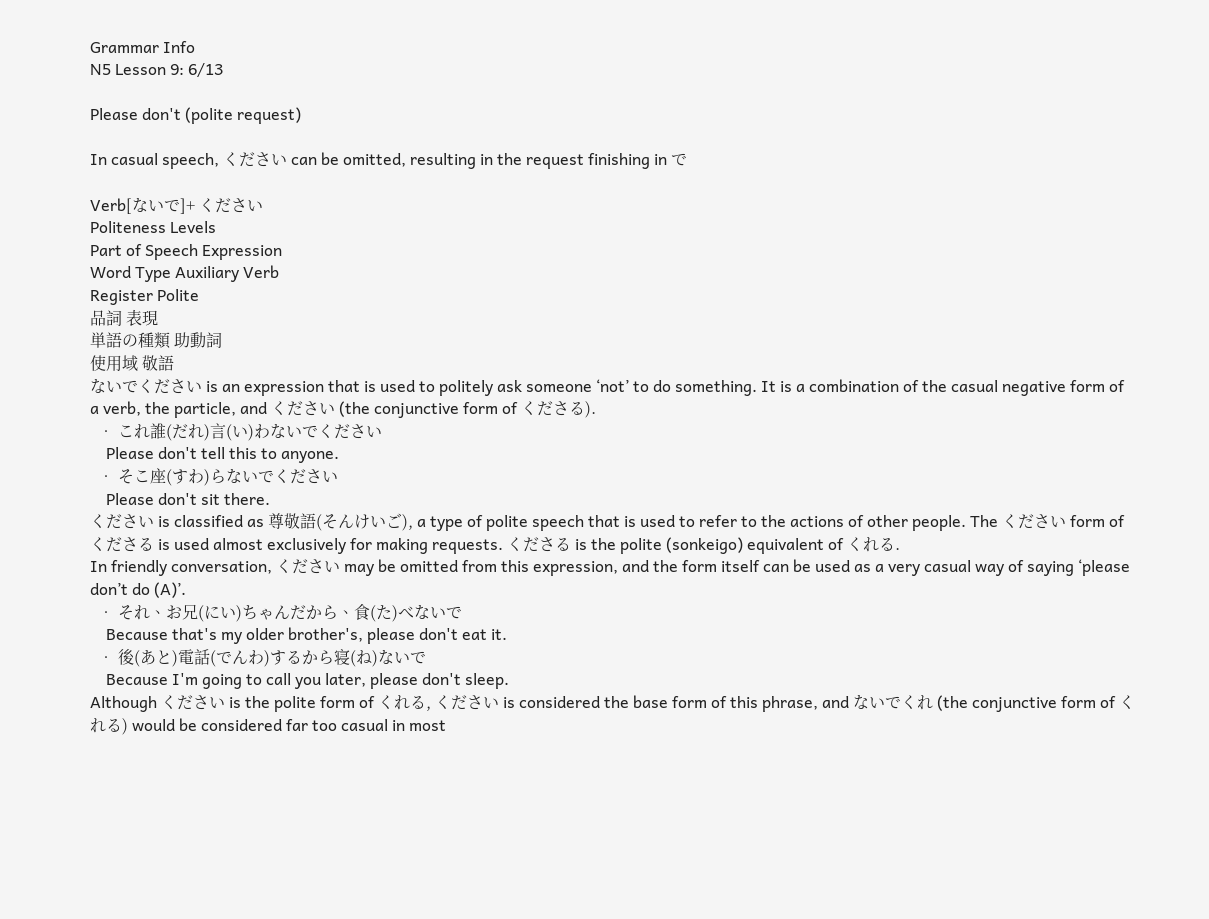Grammar Info
N5 Lesson 9: 6/13

Please don't (polite request)

In casual speech, ください can be omitted, resulting in the request finishing in で

Verb[ないで]+ ください
Politeness Levels
Part of Speech Expression
Word Type Auxiliary Verb
Register Polite
品詞 表現
単語の種類 助動詞
使用域 敬語
ないでください is an expression that is used to politely ask someone ‘not’ to do something. It is a combination of the casual negative form of a verb, the particle, and ください (the conjunctive form of くださる).
  • これ誰(だれ)言(い)わないでください
    Please don't tell this to anyone.
  • そこ座(すわ)らないでください
    Please don't sit there.
ください is classified as 尊敬語(そんけいご), a type of polite speech that is used to refer to the actions of other people. The ください form of くださる is used almost exclusively for making requests. くださる is the polite (sonkeigo) equivalent of くれる.
In friendly conversation, ください may be omitted from this expression, and the form itself can be used as a very casual way of saying ‘please don’t do (A)’.
  • それ、お兄(にい)ちゃんだから、食(た)べないで
    Because that's my older brother's, please don't eat it.
  • 後(あと)電話(でんわ)するから寝(ね)ないで
    Because I'm going to call you later, please don't sleep.
Although ください is the polite form of くれる, ください is considered the base form of this phrase, and ないでくれ (the conjunctive form of くれる) would be considered far too casual in most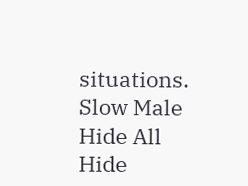situations.
Slow Male
Hide All
Hide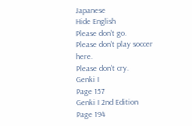Japanese
Hide English
Please don’t go.
Please don’t play soccer here.
Please don’t cry.
Genki I
Page 157
Genki I 2nd Edition
Page 194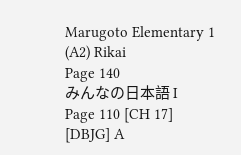Marugoto Elementary 1 (A2) Rikai
Page 140
みんなの日本語 I
Page 110 [CH 17]
[DBJG] A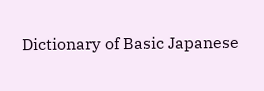Dictionary of Basic Japanese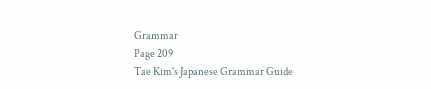Grammar
Page 209
Tae Kim's Japanese Grammar Guide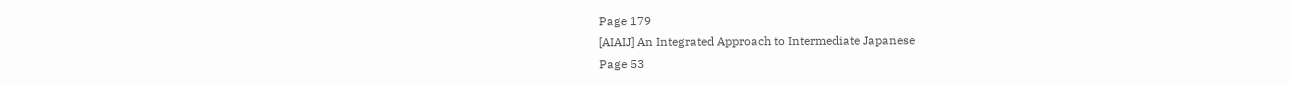Page 179
[AIAIJ] An Integrated Approach to Intermediate Japanese
Page 53